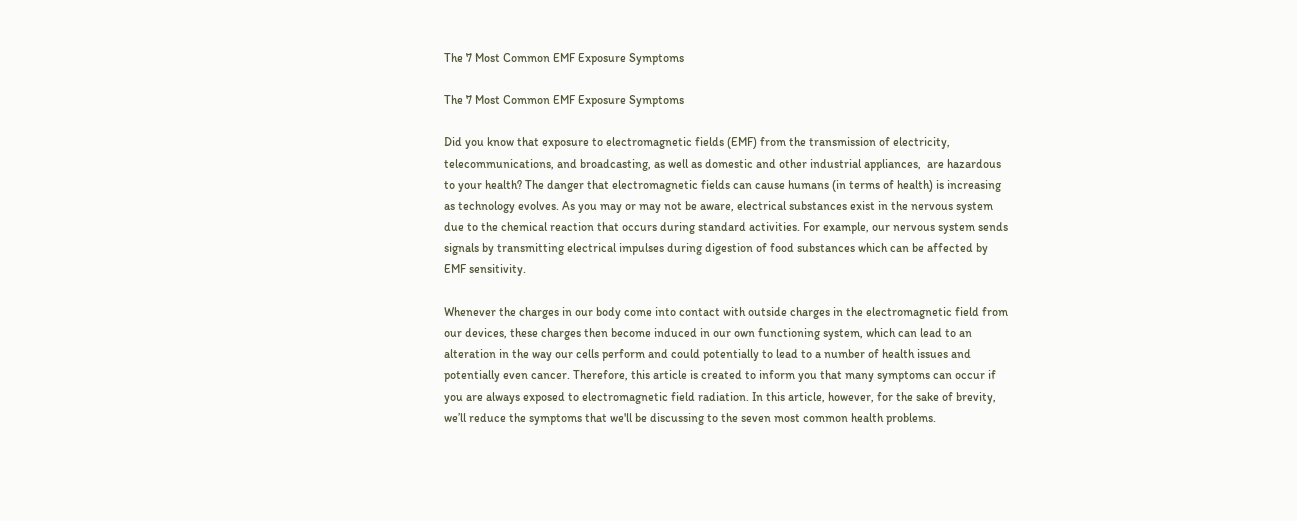The 7 Most Common EMF Exposure Symptoms

The 7 Most Common EMF Exposure Symptoms

Did you know that exposure to electromagnetic fields (EMF) from the transmission of electricity, telecommunications, and broadcasting, as well as domestic and other industrial appliances,  are hazardous to your health? The danger that electromagnetic fields can cause humans (in terms of health) is increasing as technology evolves. As you may or may not be aware, electrical substances exist in the nervous system due to the chemical reaction that occurs during standard activities. For example, our nervous system sends signals by transmitting electrical impulses during digestion of food substances which can be affected by EMF sensitivity.

Whenever the charges in our body come into contact with outside charges in the electromagnetic field from our devices, these charges then become induced in our own functioning system, which can lead to an alteration in the way our cells perform and could potentially to lead to a number of health issues and potentially even cancer. Therefore, this article is created to inform you that many symptoms can occur if you are always exposed to electromagnetic field radiation. In this article, however, for the sake of brevity, we’ll reduce the symptoms that we'll be discussing to the seven most common health problems.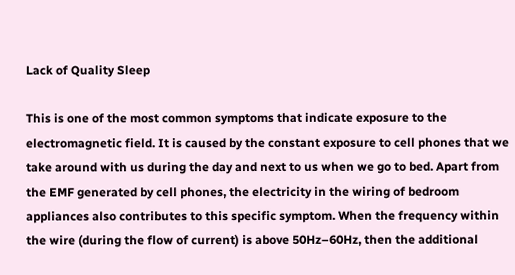Lack of Quality Sleep

This is one of the most common symptoms that indicate exposure to the electromagnetic field. It is caused by the constant exposure to cell phones that we take around with us during the day and next to us when we go to bed. Apart from the EMF generated by cell phones, the electricity in the wiring of bedroom appliances also contributes to this specific symptom. When the frequency within the wire (during the flow of current) is above 50Hz–60Hz, then the additional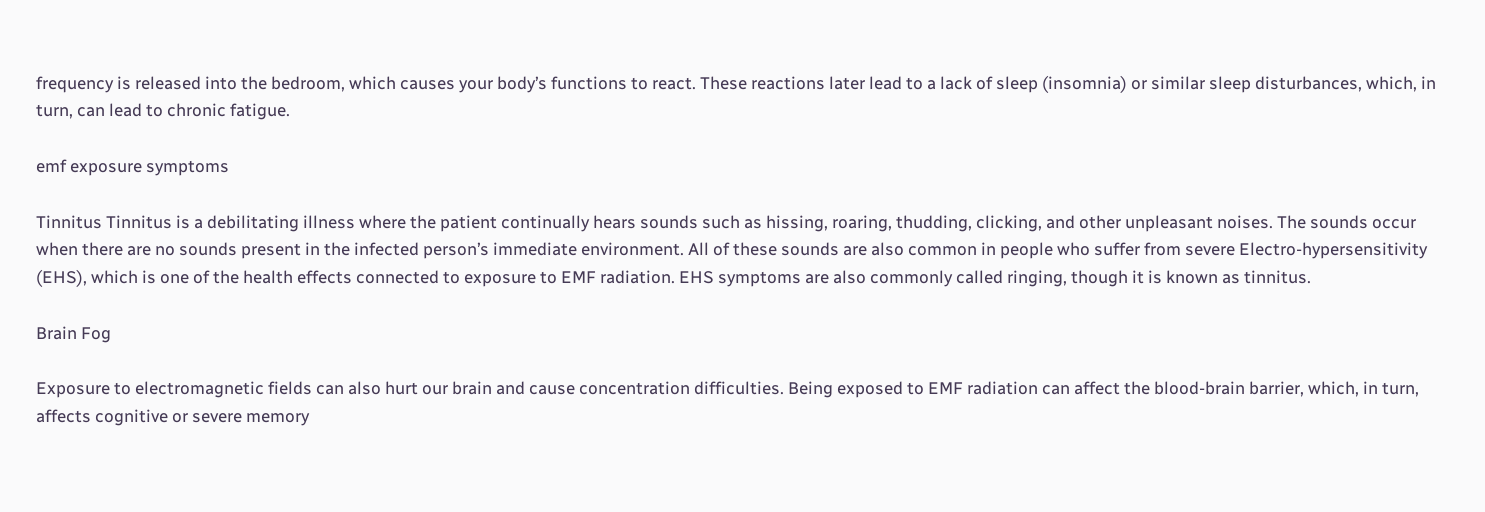frequency is released into the bedroom, which causes your body’s functions to react. These reactions later lead to a lack of sleep (insomnia) or similar sleep disturbances, which, in turn, can lead to chronic fatigue.

emf exposure symptoms

Tinnitus Tinnitus is a debilitating illness where the patient continually hears sounds such as hissing, roaring, thudding, clicking, and other unpleasant noises. The sounds occur when there are no sounds present in the infected person’s immediate environment. All of these sounds are also common in people who suffer from severe Electro-hypersensitivity (EHS), which is one of the health effects connected to exposure to EMF radiation. EHS symptoms are also commonly called ringing, though it is known as tinnitus.

Brain Fog

Exposure to electromagnetic fields can also hurt our brain and cause concentration difficulties. Being exposed to EMF radiation can affect the blood-brain barrier, which, in turn, affects cognitive or severe memory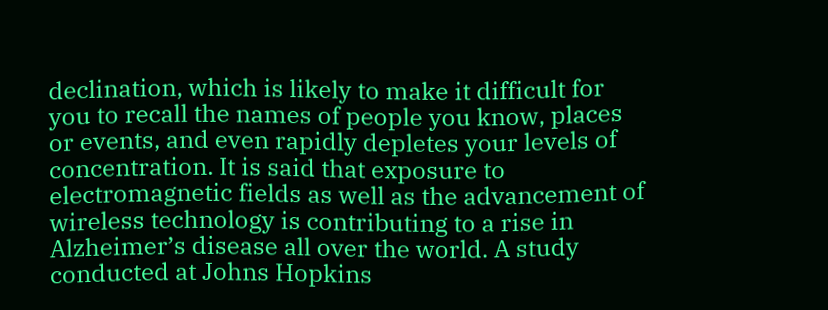declination, which is likely to make it difficult for you to recall the names of people you know, places or events, and even rapidly depletes your levels of concentration. It is said that exposure to electromagnetic fields as well as the advancement of wireless technology is contributing to a rise in Alzheimer’s disease all over the world. A study conducted at Johns Hopkins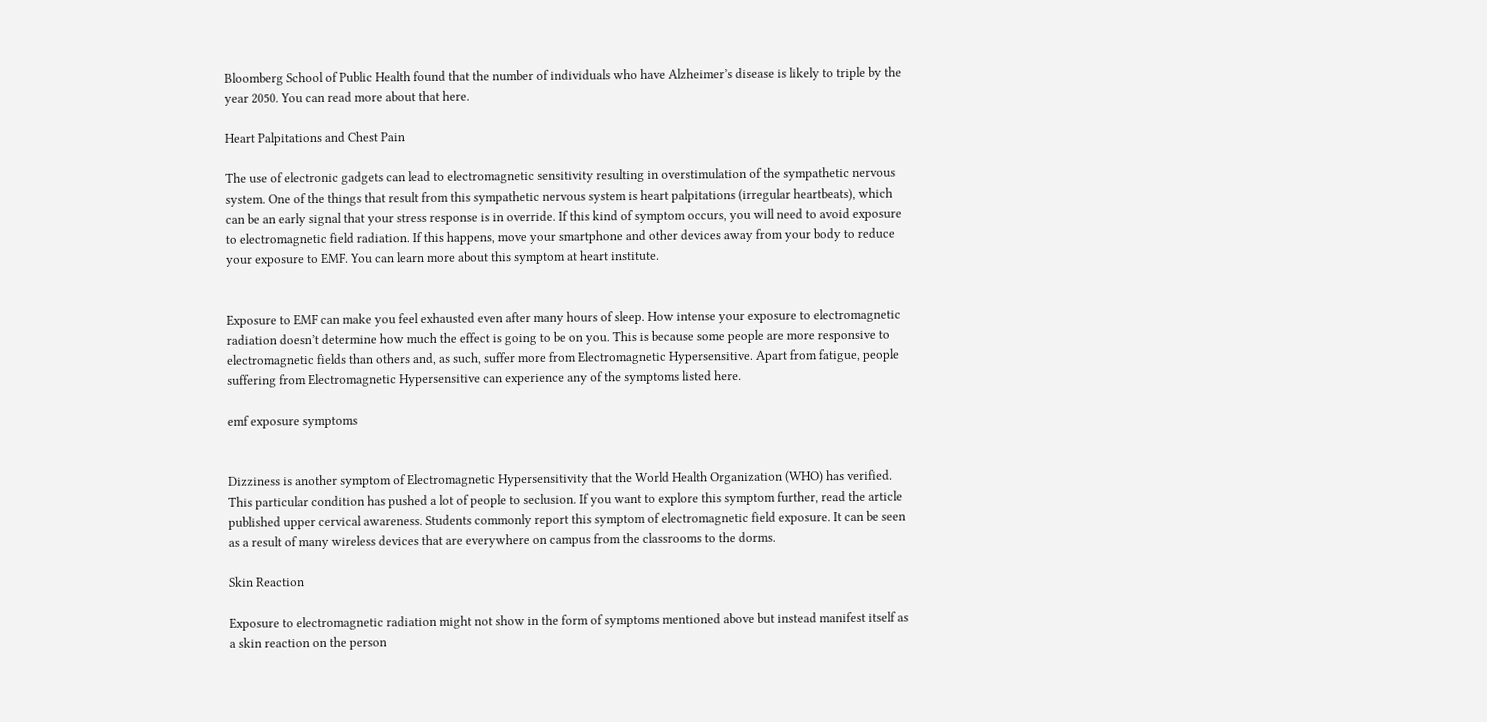Bloomberg School of Public Health found that the number of individuals who have Alzheimer’s disease is likely to triple by the year 2050. You can read more about that here.

Heart Palpitations and Chest Pain

The use of electronic gadgets can lead to electromagnetic sensitivity resulting in overstimulation of the sympathetic nervous system. One of the things that result from this sympathetic nervous system is heart palpitations (irregular heartbeats), which can be an early signal that your stress response is in override. If this kind of symptom occurs, you will need to avoid exposure to electromagnetic field radiation. If this happens, move your smartphone and other devices away from your body to reduce your exposure to EMF. You can learn more about this symptom at heart institute.


Exposure to EMF can make you feel exhausted even after many hours of sleep. How intense your exposure to electromagnetic radiation doesn’t determine how much the effect is going to be on you. This is because some people are more responsive to electromagnetic fields than others and, as such, suffer more from Electromagnetic Hypersensitive. Apart from fatigue, people suffering from Electromagnetic Hypersensitive can experience any of the symptoms listed here.

emf exposure symptoms


Dizziness is another symptom of Electromagnetic Hypersensitivity that the World Health Organization (WHO) has verified. This particular condition has pushed a lot of people to seclusion. If you want to explore this symptom further, read the article published upper cervical awareness. Students commonly report this symptom of electromagnetic field exposure. It can be seen as a result of many wireless devices that are everywhere on campus from the classrooms to the dorms.

Skin Reaction

Exposure to electromagnetic radiation might not show in the form of symptoms mentioned above but instead manifest itself as a skin reaction on the person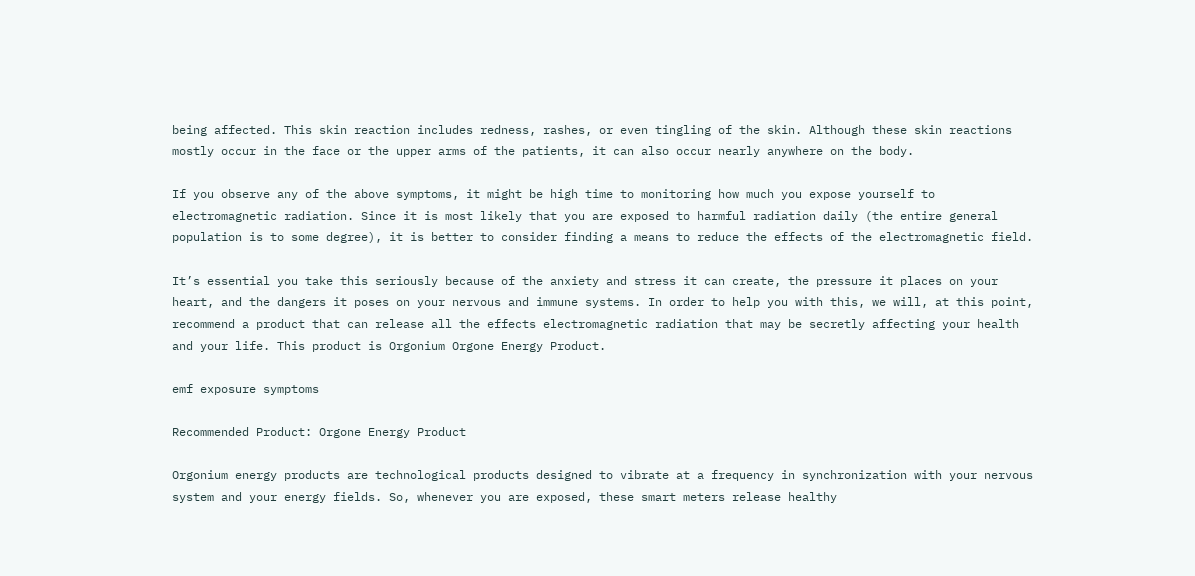being affected. This skin reaction includes redness, rashes, or even tingling of the skin. Although these skin reactions mostly occur in the face or the upper arms of the patients, it can also occur nearly anywhere on the body.

If you observe any of the above symptoms, it might be high time to monitoring how much you expose yourself to electromagnetic radiation. Since it is most likely that you are exposed to harmful radiation daily (the entire general population is to some degree), it is better to consider finding a means to reduce the effects of the electromagnetic field.

It’s essential you take this seriously because of the anxiety and stress it can create, the pressure it places on your heart, and the dangers it poses on your nervous and immune systems. In order to help you with this, we will, at this point, recommend a product that can release all the effects electromagnetic radiation that may be secretly affecting your health and your life. This product is Orgonium Orgone Energy Product.

emf exposure symptoms

Recommended Product: Orgone Energy Product

Orgonium energy products are technological products designed to vibrate at a frequency in synchronization with your nervous system and your energy fields. So, whenever you are exposed, these smart meters release healthy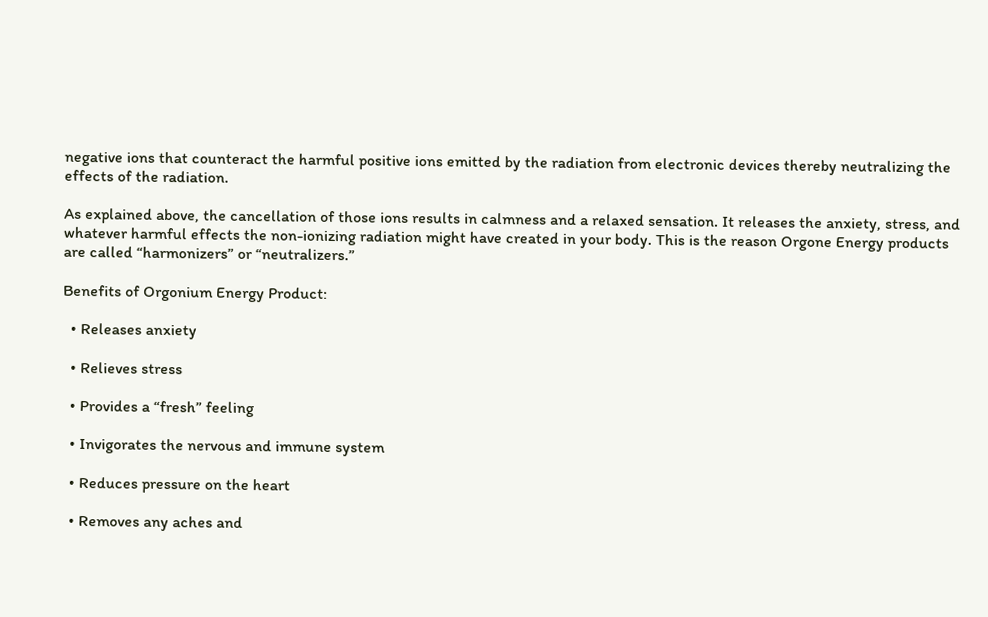negative ions that counteract the harmful positive ions emitted by the radiation from electronic devices thereby neutralizing the effects of the radiation.

As explained above, the cancellation of those ions results in calmness and a relaxed sensation. It releases the anxiety, stress, and whatever harmful effects the non-ionizing radiation might have created in your body. This is the reason Orgone Energy products are called “harmonizers” or “neutralizers.”

Benefits of Orgonium Energy Product:

  • Releases anxiety

  • Relieves stress

  • Provides a “fresh” feeling

  • Invigorates the nervous and immune system

  • Reduces pressure on the heart

  • Removes any aches and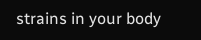strains in your body